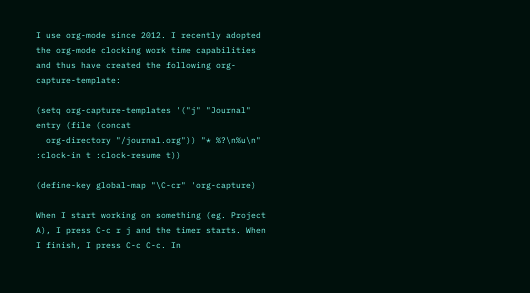I use org-mode since 2012. I recently adopted the org-mode clocking work time capabilities and thus have created the following org-capture-template:

(setq org-capture-templates '("j" "Journal" entry (file (concat
  org-directory "/journal.org")) "* %?\n%u\n" :clock-in t :clock-resume t))

(define-key global-map "\C-cr" 'org-capture)

When I start working on something (eg. Project A), I press C-c r j and the timer starts. When I finish, I press C-c C-c. In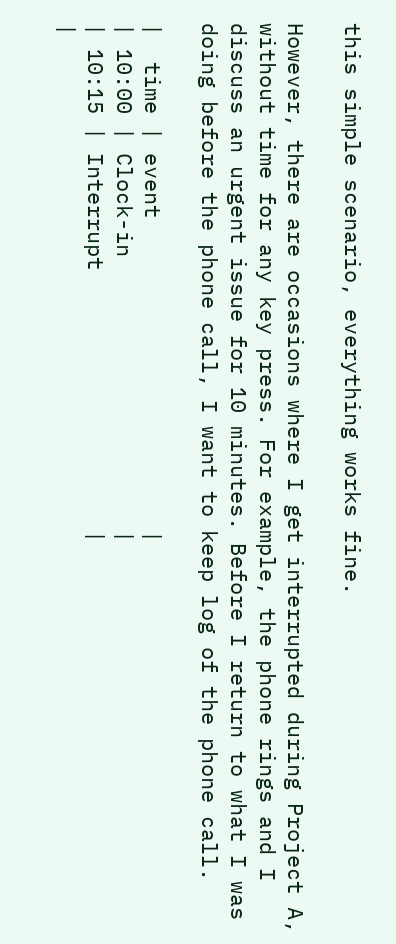this simple scenario, everything works fine.

However, there are occasions where I get interrupted during Project A, without time for any key press. For example, the phone rings and I discuss an urgent issue for 10 minutes. Before I return to what I was doing before the phone call, I want to keep log of the phone call.

|  time | event                        |
| 10:00 | Clock-in                     |
| 10:15 | Interrupt                    |
|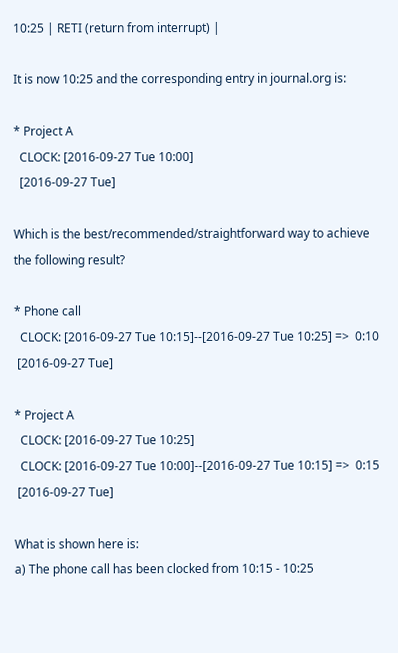10:25 | RETI (return from interrupt) |

It is now 10:25 and the corresponding entry in journal.org is:

* Project A
  CLOCK: [2016-09-27 Tue 10:00]
  [2016-09-27 Tue]

Which is the best/recommended/straightforward way to achieve the following result?

* Phone call
  CLOCK: [2016-09-27 Tue 10:15]--[2016-09-27 Tue 10:25] =>  0:10
 [2016-09-27 Tue]

* Project A
  CLOCK: [2016-09-27 Tue 10:25]
  CLOCK: [2016-09-27 Tue 10:00]--[2016-09-27 Tue 10:15] =>  0:15
 [2016-09-27 Tue]

What is shown here is:
a) The phone call has been clocked from 10:15 - 10:25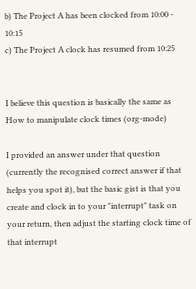b) The Project A has been clocked from 10:00 - 10:15
c) The Project A clock has resumed from 10:25


I believe this question is basically the same as How to manipulate clock times (org-mode)

I provided an answer under that question (currently the recognised correct answer if that helps you spot it), but the basic gist is that you create and clock in to your "interrupt" task on your return, then adjust the starting clock time of that interrupt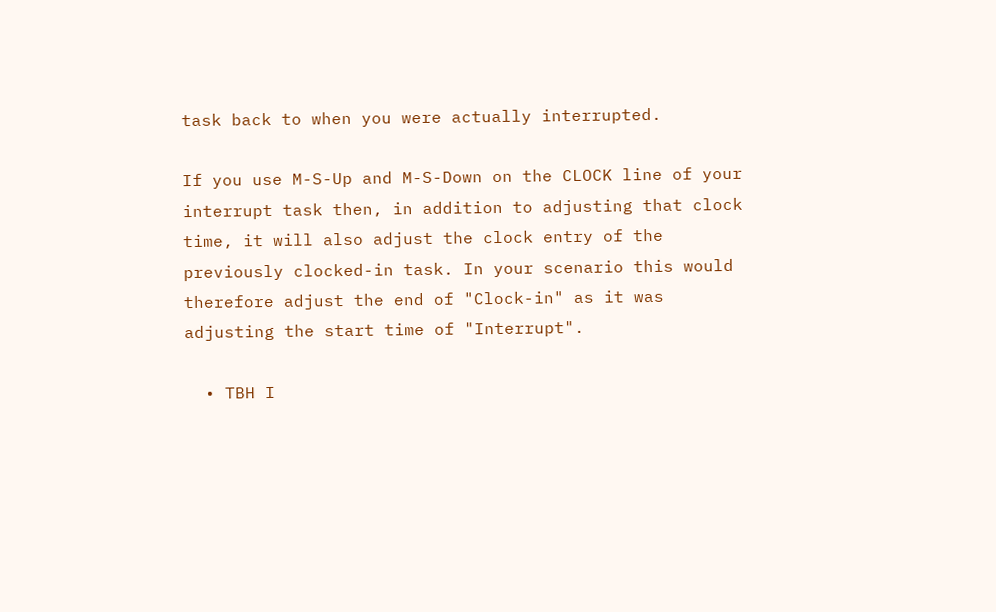task back to when you were actually interrupted.

If you use M-S-Up and M-S-Down on the CLOCK line of your interrupt task then, in addition to adjusting that clock time, it will also adjust the clock entry of the previously clocked-in task. In your scenario this would therefore adjust the end of "Clock-in" as it was adjusting the start time of "Interrupt".

  • TBH I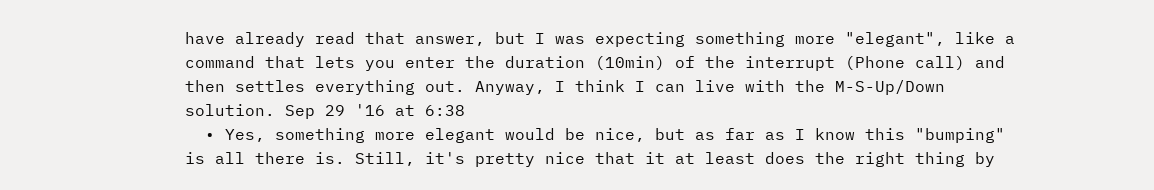have already read that answer, but I was expecting something more "elegant", like a command that lets you enter the duration (10min) of the interrupt (Phone call) and then settles everything out. Anyway, I think I can live with the M-S-Up/Down solution. Sep 29 '16 at 6:38
  • Yes, something more elegant would be nice, but as far as I know this "bumping" is all there is. Still, it's pretty nice that it at least does the right thing by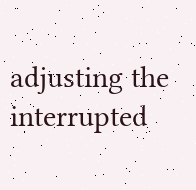adjusting the interrupted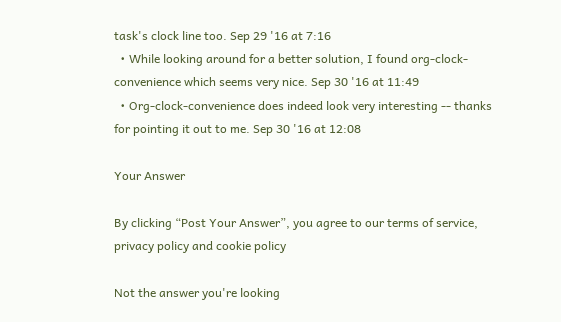task's clock line too. Sep 29 '16 at 7:16
  • While looking around for a better solution, I found org-clock-convenience which seems very nice. Sep 30 '16 at 11:49
  • Org-clock-convenience does indeed look very interesting -- thanks for pointing it out to me. Sep 30 '16 at 12:08

Your Answer

By clicking “Post Your Answer”, you agree to our terms of service, privacy policy and cookie policy

Not the answer you're looking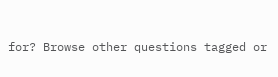for? Browse other questions tagged or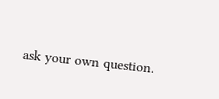ask your own question.